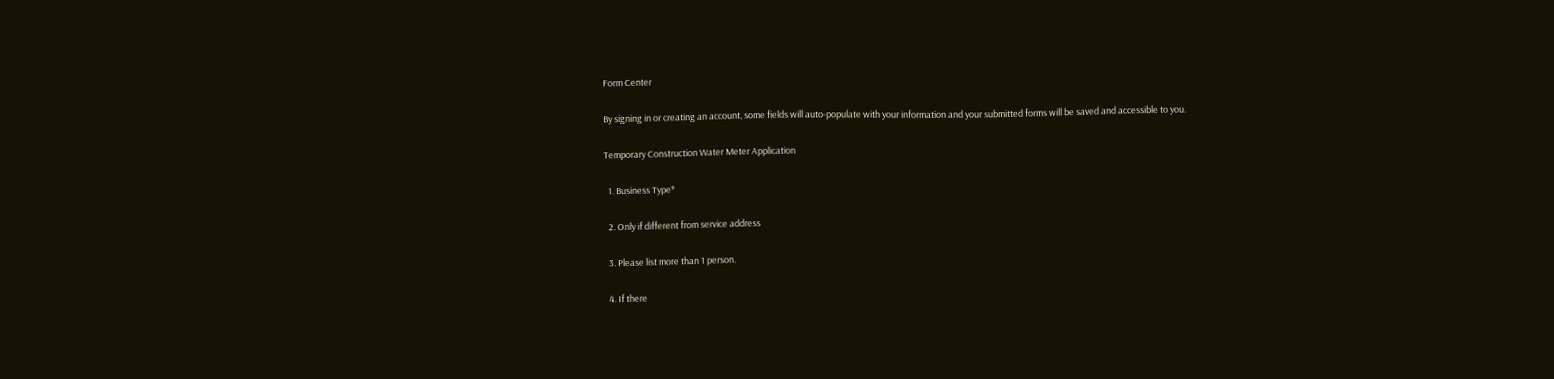Form Center

By signing in or creating an account, some fields will auto-populate with your information and your submitted forms will be saved and accessible to you.

Temporary Construction Water Meter Application

  1. Business Type*

  2. Only if different from service address

  3. Please list more than 1 person.

  4. If there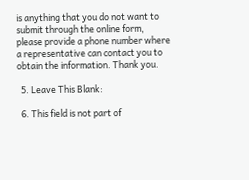is anything that you do not want to submit through the online form, please provide a phone number where a representative can contact you to obtain the information. Thank you.

  5. Leave This Blank:

  6. This field is not part of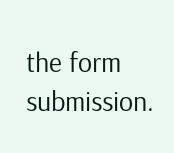the form submission.